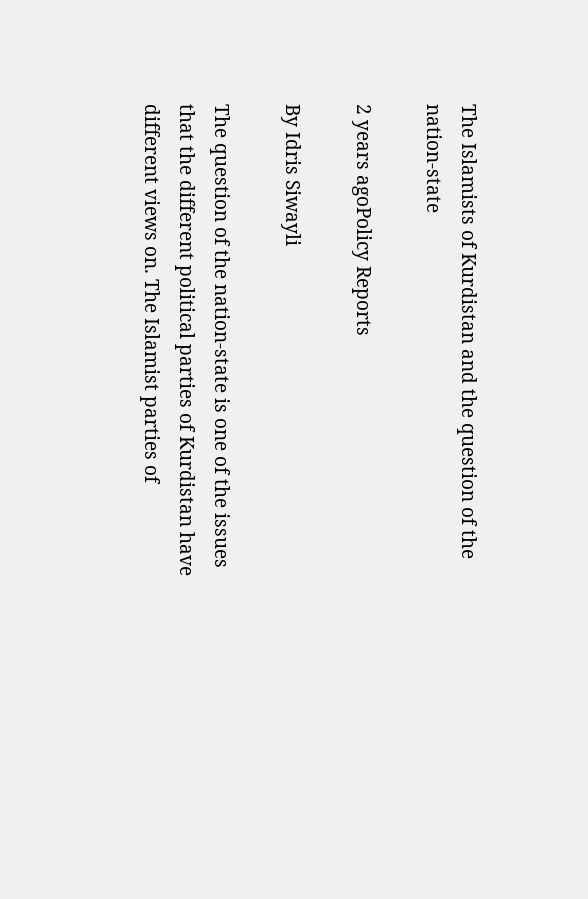The Islamists of Kurdistan and the question of the nation-state

2 years agoPolicy Reports

By Idris Siwayli

The question of the nation-state is one of the issues that the different political parties of Kurdistan have different views on. The Islamist parties of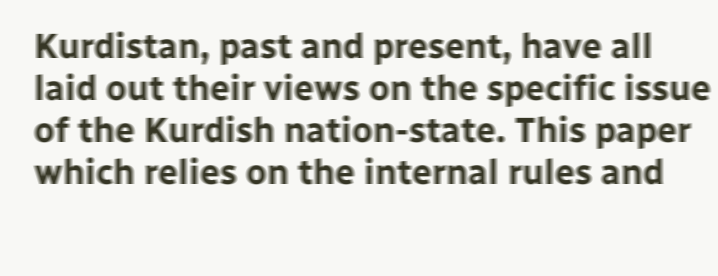Kurdistan, past and present, have all laid out their views on the specific issue of the Kurdish nation-state. This paper which relies on the internal rules and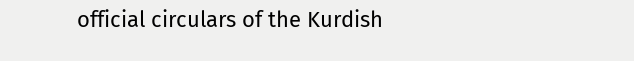official circulars of the Kurdish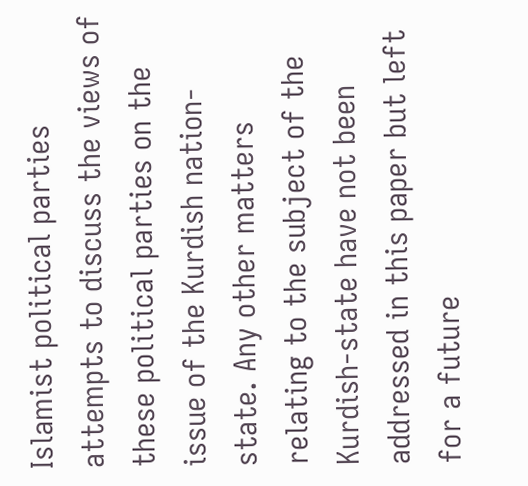Islamist political parties attempts to discuss the views of these political parties on the issue of the Kurdish nation-state. Any other matters relating to the subject of the Kurdish-state have not been addressed in this paper but left for a future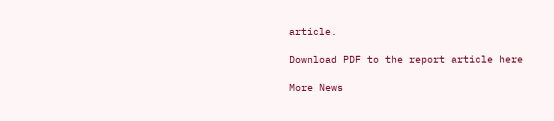article.

Download PDF to the report article here

More News